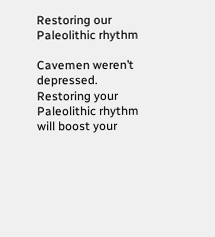Restoring our Paleolithic rhythm

Cavemen weren’t depressed. Restoring your Paleolithic rhythm will boost your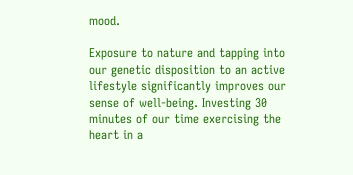mood.

Exposure to nature and tapping into our genetic disposition to an active lifestyle significantly improves our sense of well-being. Investing 30 minutes of our time exercising the heart in a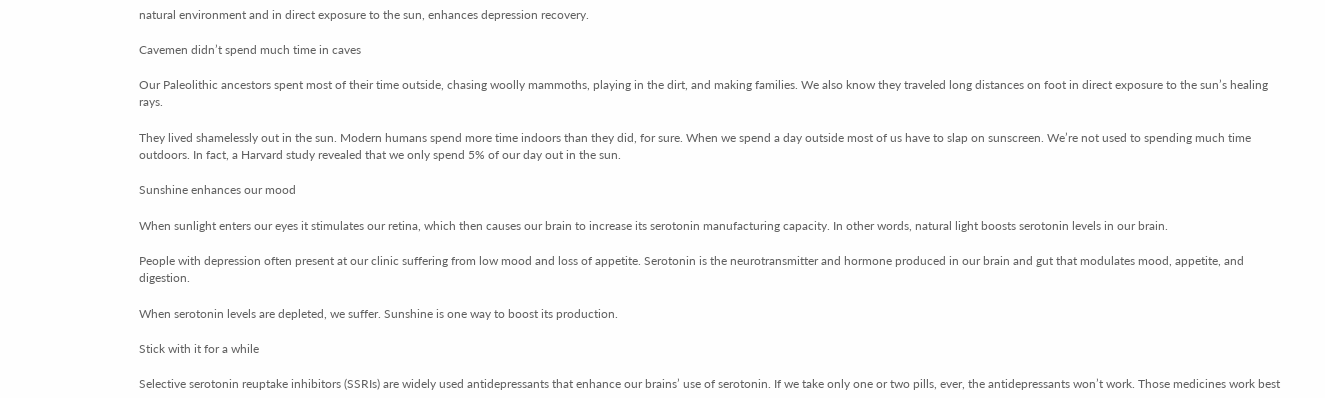natural environment and in direct exposure to the sun, enhances depression recovery.

Cavemen didn’t spend much time in caves

Our Paleolithic ancestors spent most of their time outside, chasing woolly mammoths, playing in the dirt, and making families. We also know they traveled long distances on foot in direct exposure to the sun’s healing rays.

They lived shamelessly out in the sun. Modern humans spend more time indoors than they did, for sure. When we spend a day outside most of us have to slap on sunscreen. We’re not used to spending much time outdoors. In fact, a Harvard study revealed that we only spend 5% of our day out in the sun.

Sunshine enhances our mood

When sunlight enters our eyes it stimulates our retina, which then causes our brain to increase its serotonin manufacturing capacity. In other words, natural light boosts serotonin levels in our brain.

People with depression often present at our clinic suffering from low mood and loss of appetite. Serotonin is the neurotransmitter and hormone produced in our brain and gut that modulates mood, appetite, and digestion.

When serotonin levels are depleted, we suffer. Sunshine is one way to boost its production.

Stick with it for a while

Selective serotonin reuptake inhibitors (SSRIs) are widely used antidepressants that enhance our brains’ use of serotonin. If we take only one or two pills, ever, the antidepressants won’t work. Those medicines work best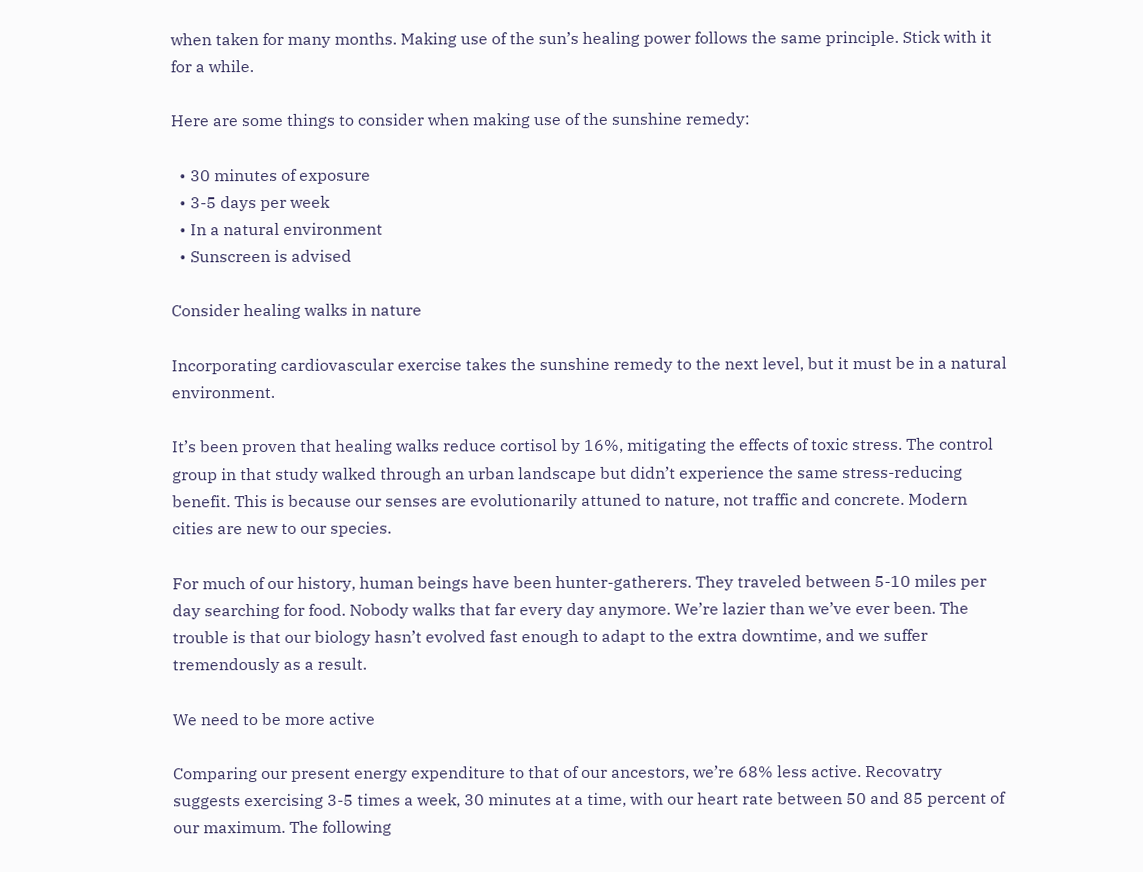when taken for many months. Making use of the sun’s healing power follows the same principle. Stick with it for a while.

Here are some things to consider when making use of the sunshine remedy:

  • 30 minutes of exposure
  • 3-5 days per week
  • In a natural environment
  • Sunscreen is advised

Consider healing walks in nature

Incorporating cardiovascular exercise takes the sunshine remedy to the next level, but it must be in a natural environment.

It’s been proven that healing walks reduce cortisol by 16%, mitigating the effects of toxic stress. The control group in that study walked through an urban landscape but didn’t experience the same stress-reducing benefit. This is because our senses are evolutionarily attuned to nature, not traffic and concrete. Modern cities are new to our species.

For much of our history, human beings have been hunter-gatherers. They traveled between 5-10 miles per day searching for food. Nobody walks that far every day anymore. We’re lazier than we’ve ever been. The trouble is that our biology hasn’t evolved fast enough to adapt to the extra downtime, and we suffer tremendously as a result.

We need to be more active

Comparing our present energy expenditure to that of our ancestors, we’re 68% less active. Recovatry suggests exercising 3-5 times a week, 30 minutes at a time, with our heart rate between 50 and 85 percent of our maximum. The following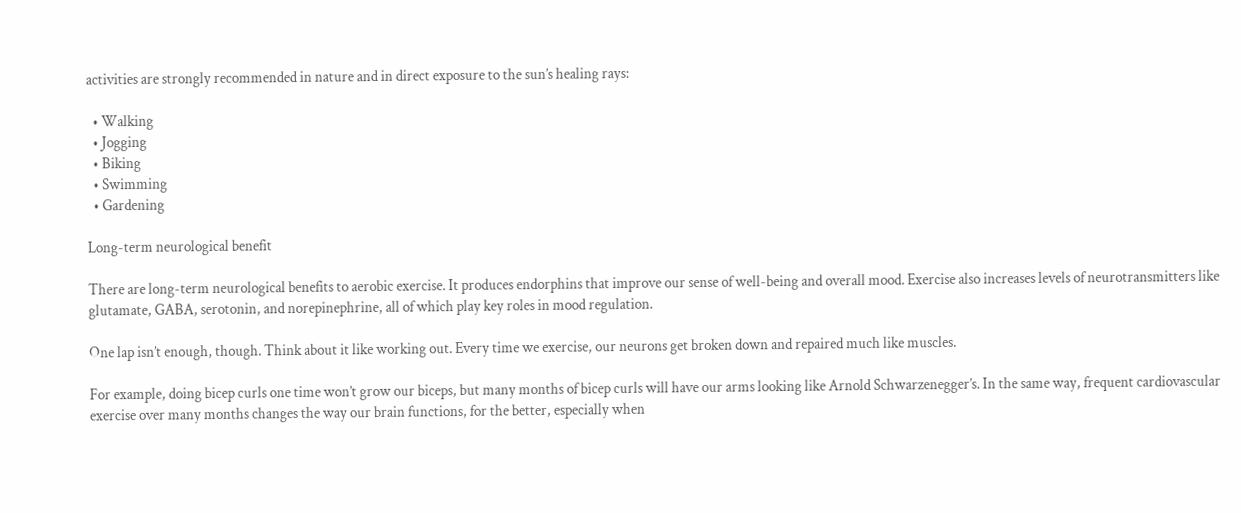activities are strongly recommended in nature and in direct exposure to the sun’s healing rays:

  • Walking
  • Jogging
  • Biking
  • Swimming
  • Gardening

Long-term neurological benefit

There are long-term neurological benefits to aerobic exercise. It produces endorphins that improve our sense of well-being and overall mood. Exercise also increases levels of neurotransmitters like glutamate, GABA, serotonin, and norepinephrine, all of which play key roles in mood regulation.

One lap isn’t enough, though. Think about it like working out. Every time we exercise, our neurons get broken down and repaired much like muscles.

For example, doing bicep curls one time won’t grow our biceps, but many months of bicep curls will have our arms looking like Arnold Schwarzenegger’s. In the same way, frequent cardiovascular exercise over many months changes the way our brain functions, for the better, especially when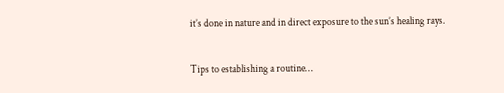it’s done in nature and in direct exposure to the sun’s healing rays.

Tips to establishing a routine…